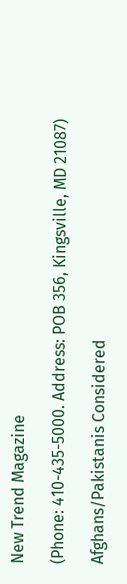New Trend Magazine

(Phone: 410-435-5000. Address: POB 356, Kingsville, MD 21087)

Afghans/Pakistanis Considered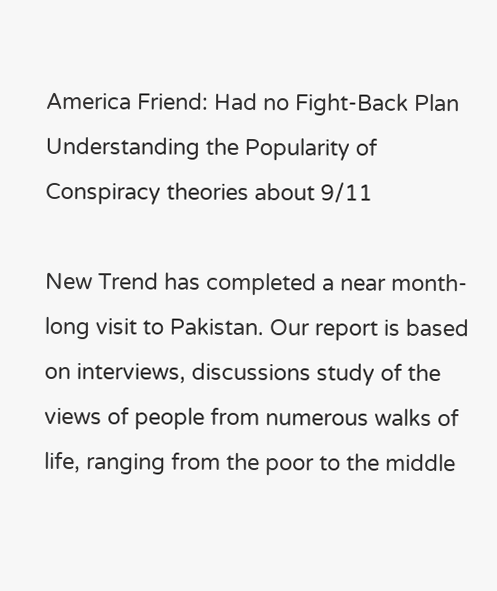America Friend: Had no Fight-Back Plan
Understanding the Popularity of Conspiracy theories about 9/11

New Trend has completed a near month-long visit to Pakistan. Our report is based on interviews, discussions study of the views of people from numerous walks of life, ranging from the poor to the middle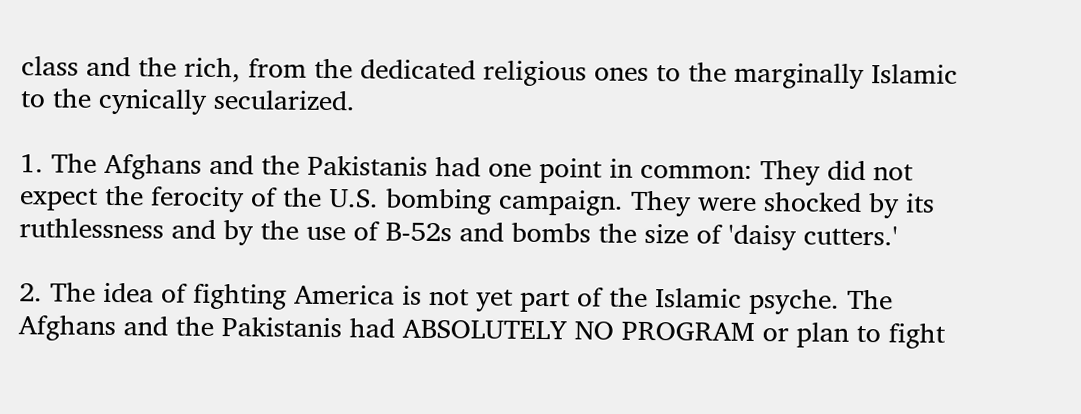class and the rich, from the dedicated religious ones to the marginally Islamic to the cynically secularized.

1. The Afghans and the Pakistanis had one point in common: They did not expect the ferocity of the U.S. bombing campaign. They were shocked by its ruthlessness and by the use of B-52s and bombs the size of 'daisy cutters.'

2. The idea of fighting America is not yet part of the Islamic psyche. The Afghans and the Pakistanis had ABSOLUTELY NO PROGRAM or plan to fight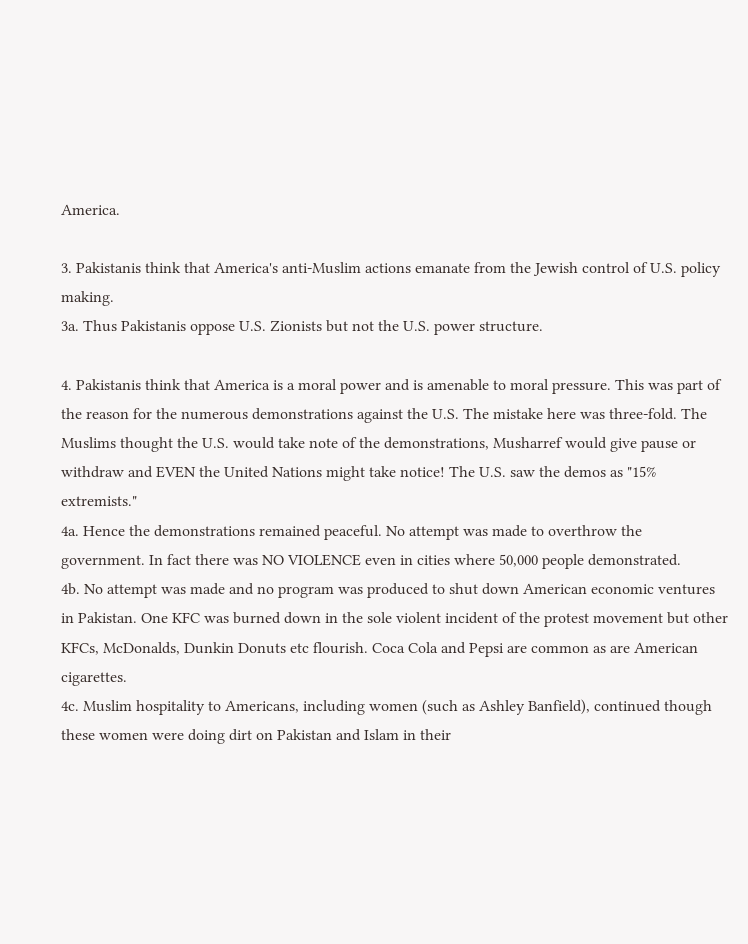America.

3. Pakistanis think that America's anti-Muslim actions emanate from the Jewish control of U.S. policy making.
3a. Thus Pakistanis oppose U.S. Zionists but not the U.S. power structure.

4. Pakistanis think that America is a moral power and is amenable to moral pressure. This was part of the reason for the numerous demonstrations against the U.S. The mistake here was three-fold. The Muslims thought the U.S. would take note of the demonstrations, Musharref would give pause or withdraw and EVEN the United Nations might take notice! The U.S. saw the demos as "15% extremists."
4a. Hence the demonstrations remained peaceful. No attempt was made to overthrow the government. In fact there was NO VIOLENCE even in cities where 50,000 people demonstrated.
4b. No attempt was made and no program was produced to shut down American economic ventures in Pakistan. One KFC was burned down in the sole violent incident of the protest movement but other KFCs, McDonalds, Dunkin Donuts etc flourish. Coca Cola and Pepsi are common as are American cigarettes.
4c. Muslim hospitality to Americans, including women (such as Ashley Banfield), continued though these women were doing dirt on Pakistan and Islam in their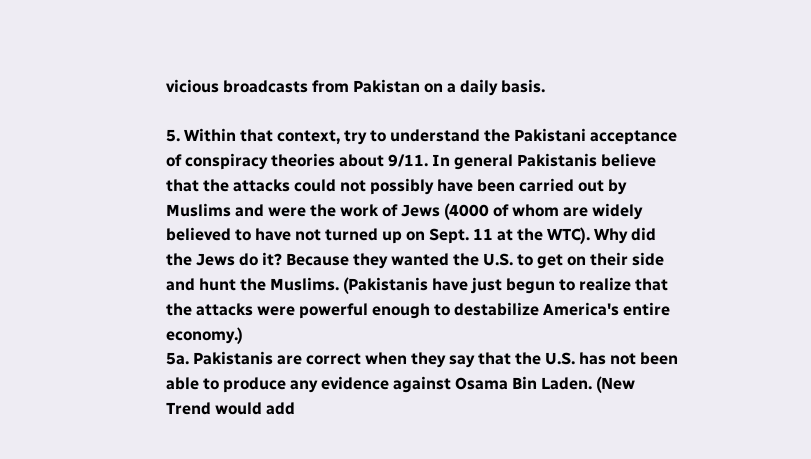vicious broadcasts from Pakistan on a daily basis.

5. Within that context, try to understand the Pakistani acceptance of conspiracy theories about 9/11. In general Pakistanis believe that the attacks could not possibly have been carried out by Muslims and were the work of Jews (4000 of whom are widely believed to have not turned up on Sept. 11 at the WTC). Why did the Jews do it? Because they wanted the U.S. to get on their side and hunt the Muslims. (Pakistanis have just begun to realize that the attacks were powerful enough to destabilize America's entire economy.)
5a. Pakistanis are correct when they say that the U.S. has not been able to produce any evidence against Osama Bin Laden. (New Trend would add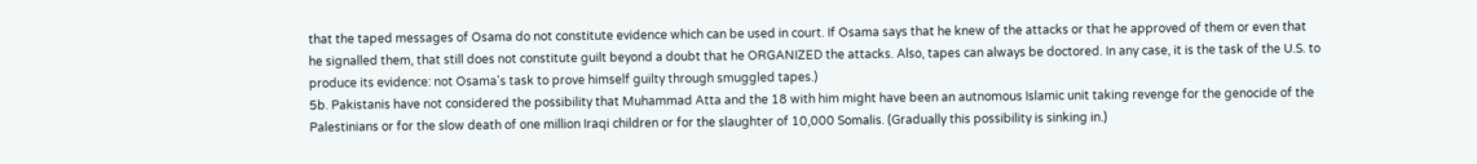that the taped messages of Osama do not constitute evidence which can be used in court. If Osama says that he knew of the attacks or that he approved of them or even that he signalled them, that still does not constitute guilt beyond a doubt that he ORGANIZED the attacks. Also, tapes can always be doctored. In any case, it is the task of the U.S. to produce its evidence: not Osama's task to prove himself guilty through smuggled tapes.)
5b. Pakistanis have not considered the possibility that Muhammad Atta and the 18 with him might have been an autnomous Islamic unit taking revenge for the genocide of the Palestinians or for the slow death of one million Iraqi children or for the slaughter of 10,000 Somalis. (Gradually this possibility is sinking in.)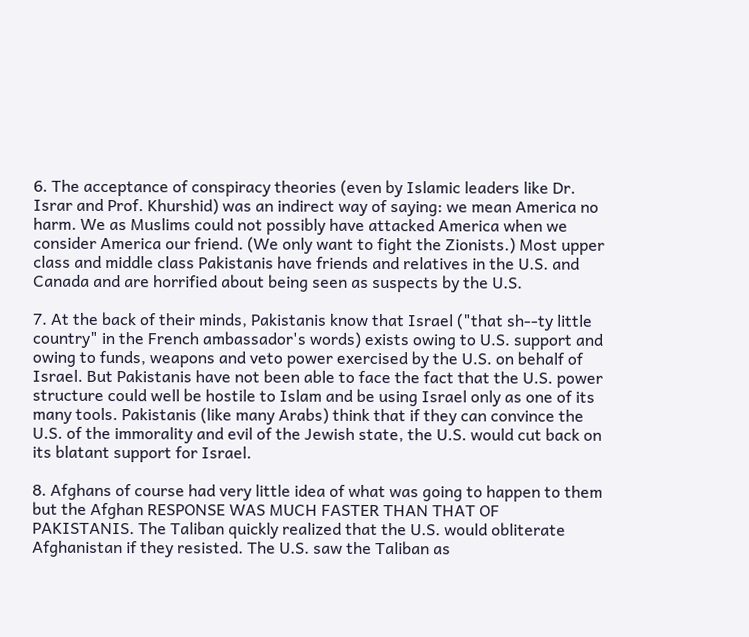6. The acceptance of conspiracy theories (even by Islamic leaders like Dr. Israr and Prof. Khurshid) was an indirect way of saying: we mean America no harm. We as Muslims could not possibly have attacked America when we consider America our friend. (We only want to fight the Zionists.) Most upper class and middle class Pakistanis have friends and relatives in the U.S. and Canada and are horrified about being seen as suspects by the U.S.

7. At the back of their minds, Pakistanis know that Israel ("that sh--ty little country" in the French ambassador's words) exists owing to U.S. support and owing to funds, weapons and veto power exercised by the U.S. on behalf of Israel. But Pakistanis have not been able to face the fact that the U.S. power structure could well be hostile to Islam and be using Israel only as one of its many tools. Pakistanis (like many Arabs) think that if they can convince the U.S. of the immorality and evil of the Jewish state, the U.S. would cut back on its blatant support for Israel.

8. Afghans of course had very little idea of what was going to happen to them but the Afghan RESPONSE WAS MUCH FASTER THAN THAT OF PAKISTANIS. The Taliban quickly realized that the U.S. would obliterate Afghanistan if they resisted. The U.S. saw the Taliban as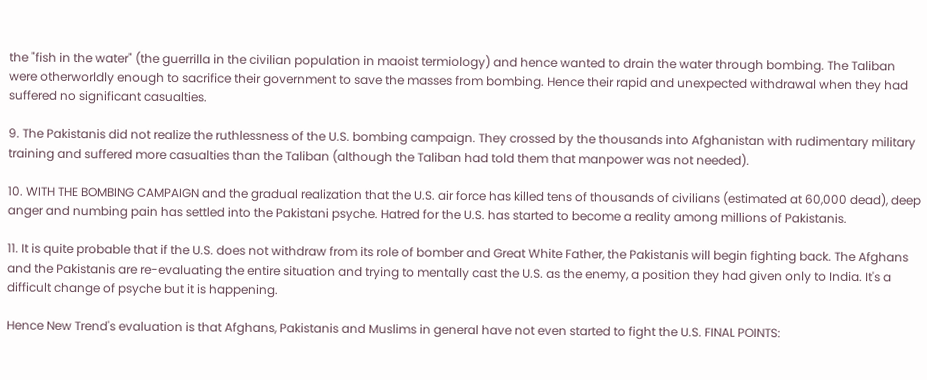the "fish in the water" (the guerrilla in the civilian population in maoist termiology) and hence wanted to drain the water through bombing. The Taliban were otherworldly enough to sacrifice their government to save the masses from bombing. Hence their rapid and unexpected withdrawal when they had suffered no significant casualties.

9. The Pakistanis did not realize the ruthlessness of the U.S. bombing campaign. They crossed by the thousands into Afghanistan with rudimentary military training and suffered more casualties than the Taliban (although the Taliban had told them that manpower was not needed).

10. WITH THE BOMBING CAMPAIGN and the gradual realization that the U.S. air force has killed tens of thousands of civilians (estimated at 60,000 dead), deep anger and numbing pain has settled into the Pakistani psyche. Hatred for the U.S. has started to become a reality among millions of Pakistanis.

11. It is quite probable that if the U.S. does not withdraw from its role of bomber and Great White Father, the Pakistanis will begin fighting back. The Afghans and the Pakistanis are re-evaluating the entire situation and trying to mentally cast the U.S. as the enemy, a position they had given only to India. It's a difficult change of psyche but it is happening.

Hence New Trend's evaluation is that Afghans, Pakistanis and Muslims in general have not even started to fight the U.S. FINAL POINTS: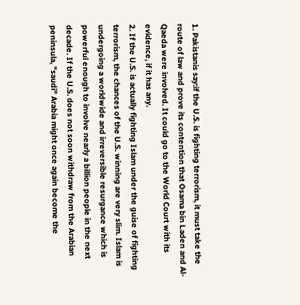1. Pakistanis say:if the U.S. is fighting terrorism, it must take the route of law and prove its contention that Osama bin Laden and Al-Qaeda were involved. It could go to the World Court with its evidence, if it has any.
2. If the U.S. is actually fighting Islam under the guise of fighting terrorism, the chances of the U.S. winning are very slim. Islam is undergoing a worldwide and irreversible resurgance which is powerful enough to involve nearly a billion people in the next decade. If the U.S. does not soon withdraw from the Arabian peninsula, "saudi" Arabia might once again become the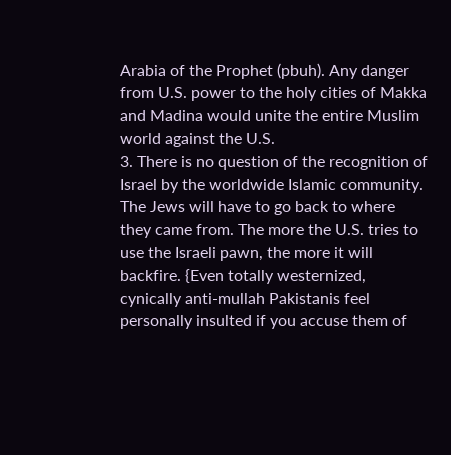Arabia of the Prophet (pbuh). Any danger from U.S. power to the holy cities of Makka and Madina would unite the entire Muslim world against the U.S.
3. There is no question of the recognition of Israel by the worldwide Islamic community. The Jews will have to go back to where they came from. The more the U.S. tries to use the Israeli pawn, the more it will backfire. {Even totally westernized, cynically anti-mullah Pakistanis feel personally insulted if you accuse them of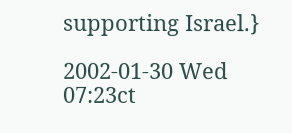supporting Israel.}

2002-01-30 Wed 07:23ct